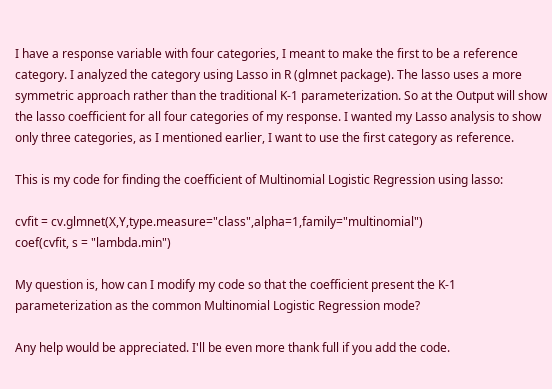I have a response variable with four categories, I meant to make the first to be a reference category. I analyzed the category using Lasso in R (glmnet package). The lasso uses a more symmetric approach rather than the traditional K-1 parameterization. So at the Output will show the lasso coefficient for all four categories of my response. I wanted my Lasso analysis to show only three categories, as I mentioned earlier, I want to use the first category as reference.

This is my code for finding the coefficient of Multinomial Logistic Regression using lasso:

cvfit = cv.glmnet(X,Y,type.measure="class",alpha=1,family="multinomial")
coef(cvfit, s = "lambda.min")

My question is, how can I modify my code so that the coefficient present the K-1 parameterization as the common Multinomial Logistic Regression mode?

Any help would be appreciated. I'll be even more thank full if you add the code.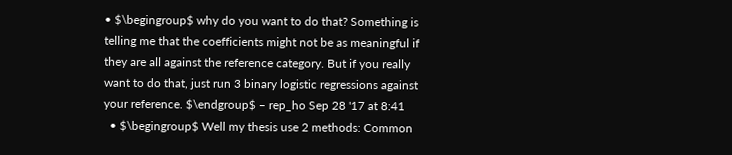• $\begingroup$ why do you want to do that? Something is telling me that the coefficients might not be as meaningful if they are all against the reference category. But if you really want to do that, just run 3 binary logistic regressions against your reference. $\endgroup$ – rep_ho Sep 28 '17 at 8:41
  • $\begingroup$ Well my thesis use 2 methods: Common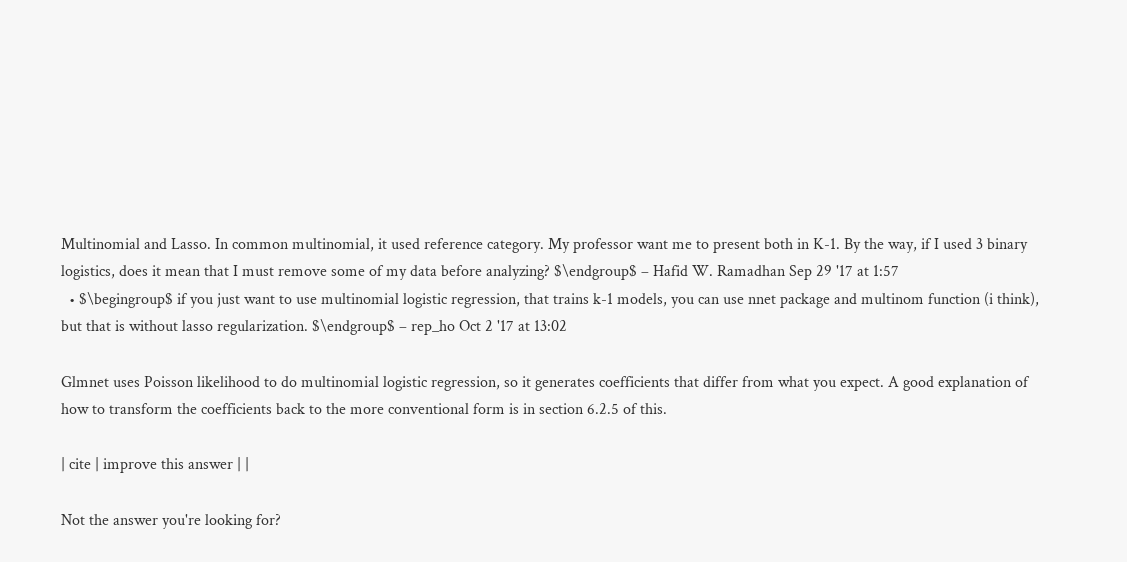Multinomial and Lasso. In common multinomial, it used reference category. My professor want me to present both in K-1. By the way, if I used 3 binary logistics, does it mean that I must remove some of my data before analyzing? $\endgroup$ – Hafid W. Ramadhan Sep 29 '17 at 1:57
  • $\begingroup$ if you just want to use multinomial logistic regression, that trains k-1 models, you can use nnet package and multinom function (i think), but that is without lasso regularization. $\endgroup$ – rep_ho Oct 2 '17 at 13:02

Glmnet uses Poisson likelihood to do multinomial logistic regression, so it generates coefficients that differ from what you expect. A good explanation of how to transform the coefficients back to the more conventional form is in section 6.2.5 of this.

| cite | improve this answer | |

Not the answer you're looking for?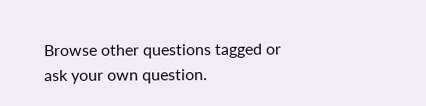Browse other questions tagged or ask your own question.